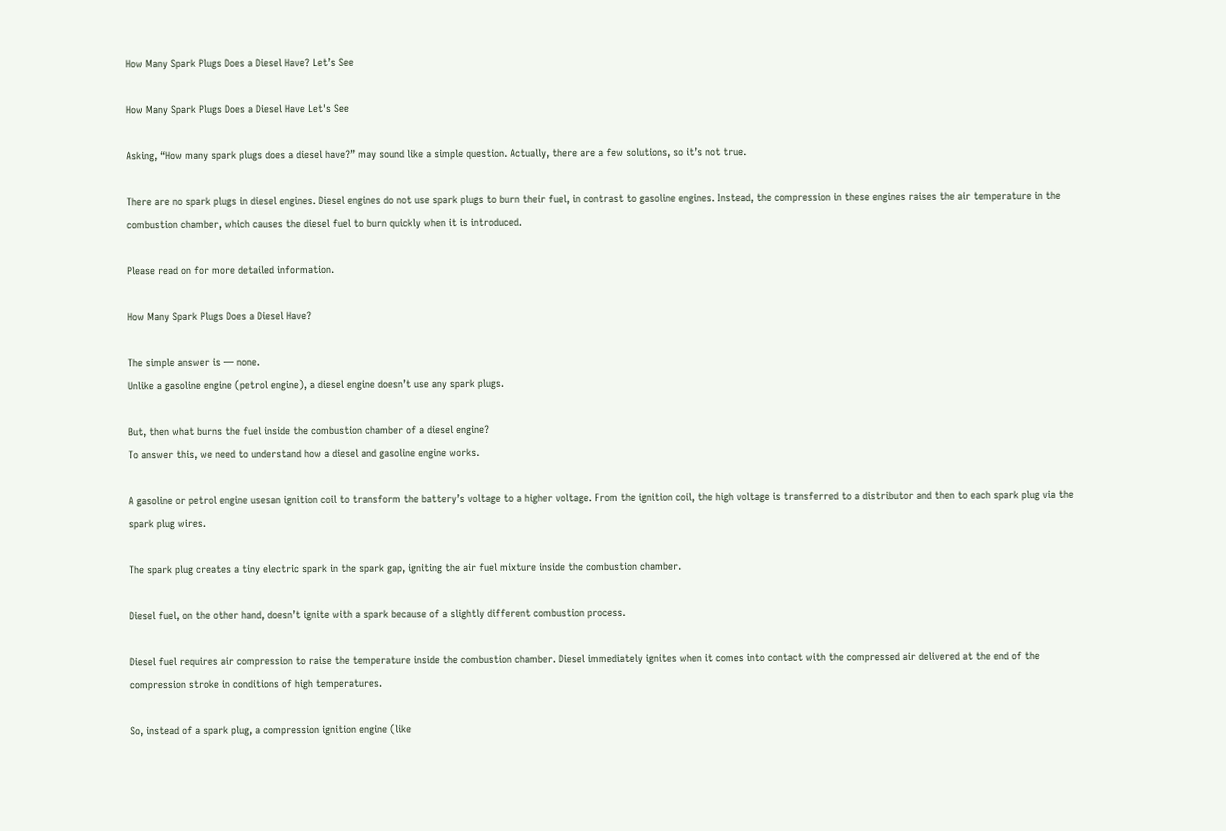How Many Spark Plugs Does a Diesel Have? Let’s See

How Many Spark Plugs Does a Diesel Have Let's See

Asking, “How many spark plugs does a diesel have?” may sound like a simple question. Actually, there are a few solutions, so it’s not true.

There are no spark plugs in diesel engines. Diesel engines do not use spark plugs to burn their fuel, in contrast to gasoline engines. Instead, the compression in these engines raises the air temperature in the combustion chamber, which causes the diesel fuel to burn quickly when it is introduced.

Please read on for more detailed information.

How Many Spark Plugs Does a Diesel Have?

The simple answer is — none.
Unlike a gasoline engine (petrol engine), a diesel engine doesn’t use any spark plugs.

But, then what burns the fuel inside the combustion chamber of a diesel engine?
To answer this, we need to understand how a diesel and gasoline engine works.

A gasoline or petrol engine usesan ignition coil to transform the battery’s voltage to a higher voltage. From the ignition coil, the high voltage is transferred to a distributor and then to each spark plug via the spark plug wires.

The spark plug creates a tiny electric spark in the spark gap, igniting the air fuel mixture inside the combustion chamber.

Diesel fuel, on the other hand, doesn’t ignite with a spark because of a slightly different combustion process.

Diesel fuel requires air compression to raise the temperature inside the combustion chamber. Diesel immediately ignites when it comes into contact with the compressed air delivered at the end of the compression stroke in conditions of high temperatures.

So, instead of a spark plug, a compression ignition engine (like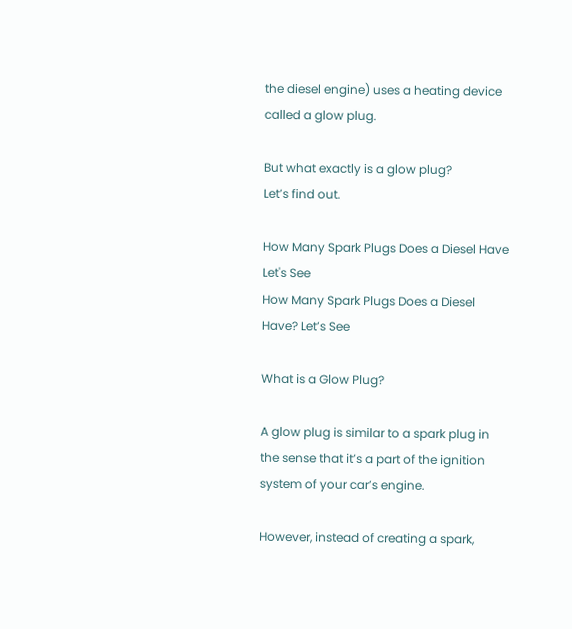the diesel engine) uses a heating device called a glow plug.

But what exactly is a glow plug?
Let’s find out.

How Many Spark Plugs Does a Diesel Have Let's See
How Many Spark Plugs Does a Diesel Have? Let’s See

What is a Glow Plug?

A glow plug is similar to a spark plug in the sense that it’s a part of the ignition system of your car’s engine.

However, instead of creating a spark,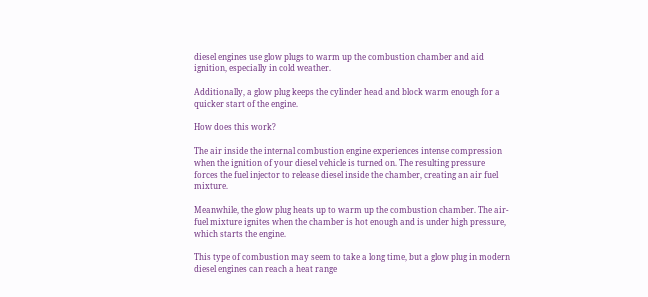diesel engines use glow plugs to warm up the combustion chamber and aid ignition, especially in cold weather.

Additionally, a glow plug keeps the cylinder head and block warm enough for a quicker start of the engine.

How does this work?

The air inside the internal combustion engine experiences intense compression when the ignition of your diesel vehicle is turned on. The resulting pressure forces the fuel injector to release diesel inside the chamber, creating an air fuel mixture.

Meanwhile, the glow plug heats up to warm up the combustion chamber. The air-fuel mixture ignites when the chamber is hot enough and is under high pressure, which starts the engine.

This type of combustion may seem to take a long time, but a glow plug in modern diesel engines can reach a heat range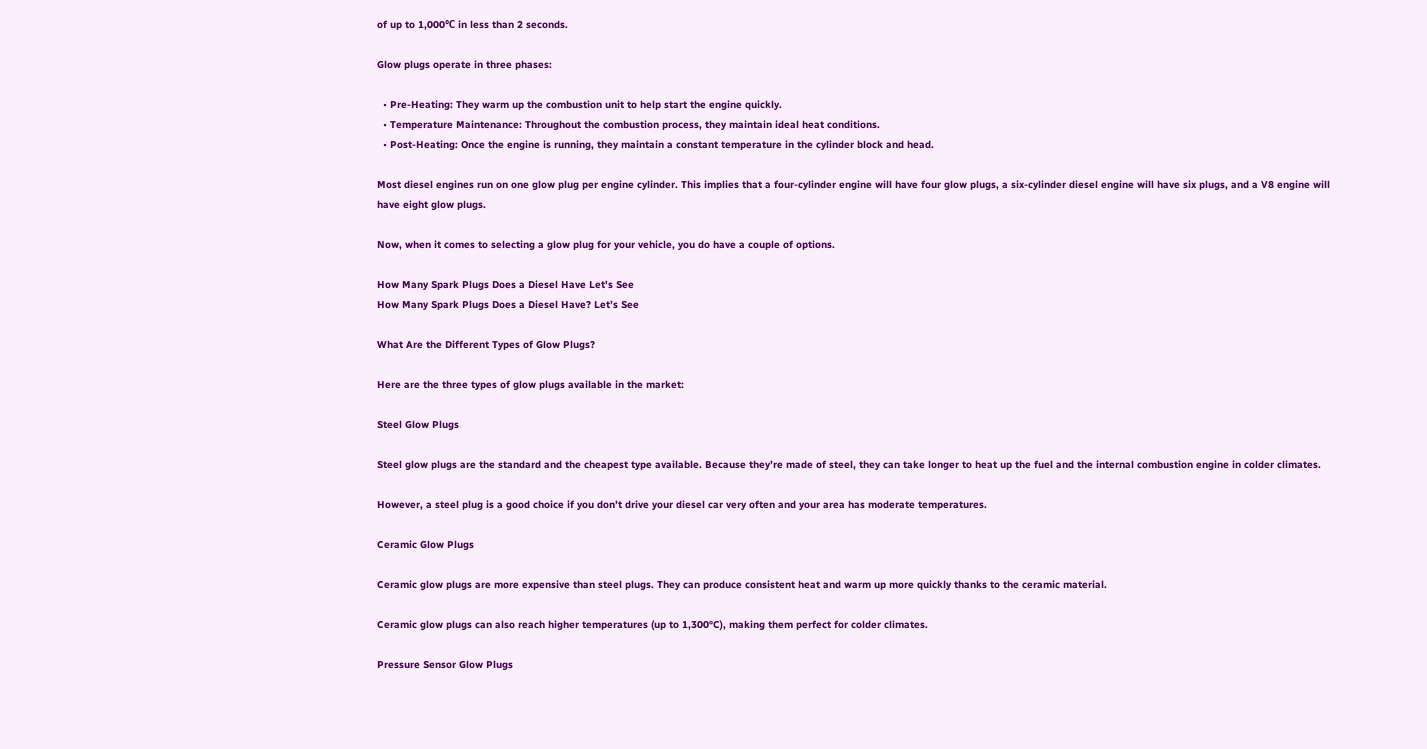of up to 1,000℃ in less than 2 seconds.

Glow plugs operate in three phases:

  • Pre-Heating: They warm up the combustion unit to help start the engine quickly.
  • Temperature Maintenance: Throughout the combustion process, they maintain ideal heat conditions.
  • Post-Heating: Once the engine is running, they maintain a constant temperature in the cylinder block and head.

Most diesel engines run on one glow plug per engine cylinder. This implies that a four-cylinder engine will have four glow plugs, a six-cylinder diesel engine will have six plugs, and a V8 engine will have eight glow plugs.

Now, when it comes to selecting a glow plug for your vehicle, you do have a couple of options.

How Many Spark Plugs Does a Diesel Have Let's See
How Many Spark Plugs Does a Diesel Have? Let’s See

What Are the Different Types of Glow Plugs?

Here are the three types of glow plugs available in the market:

Steel Glow Plugs

Steel glow plugs are the standard and the cheapest type available. Because they’re made of steel, they can take longer to heat up the fuel and the internal combustion engine in colder climates.

However, a steel plug is a good choice if you don’t drive your diesel car very often and your area has moderate temperatures.

Ceramic Glow Plugs

Ceramic glow plugs are more expensive than steel plugs. They can produce consistent heat and warm up more quickly thanks to the ceramic material.

Ceramic glow plugs can also reach higher temperatures (up to 1,300°C), making them perfect for colder climates.

Pressure Sensor Glow Plugs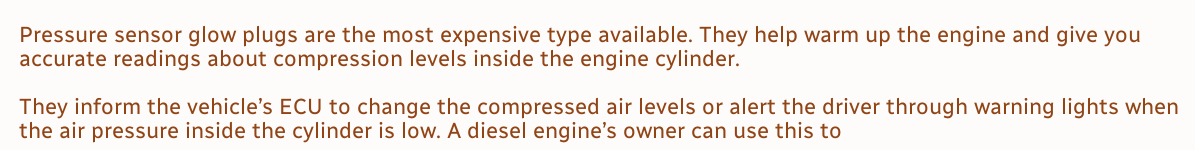Pressure sensor glow plugs are the most expensive type available. They help warm up the engine and give you accurate readings about compression levels inside the engine cylinder.

They inform the vehicle’s ECU to change the compressed air levels or alert the driver through warning lights when the air pressure inside the cylinder is low. A diesel engine’s owner can use this to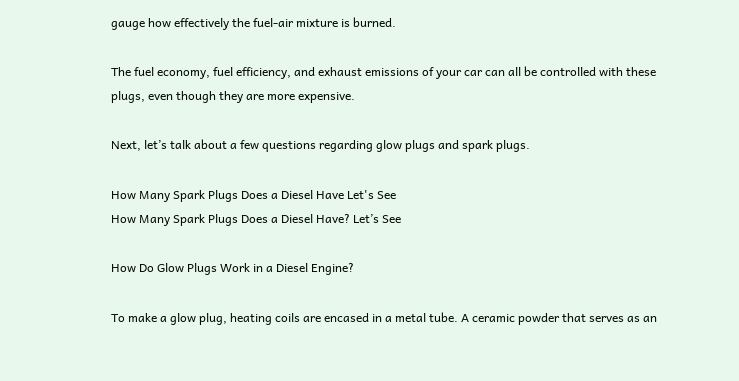gauge how effectively the fuel-air mixture is burned.

The fuel economy, fuel efficiency, and exhaust emissions of your car can all be controlled with these plugs, even though they are more expensive.

Next, let’s talk about a few questions regarding glow plugs and spark plugs.

How Many Spark Plugs Does a Diesel Have Let's See
How Many Spark Plugs Does a Diesel Have? Let’s See

How Do Glow Plugs Work in a Diesel Engine?

To make a glow plug, heating coils are encased in a metal tube. A ceramic powder that serves as an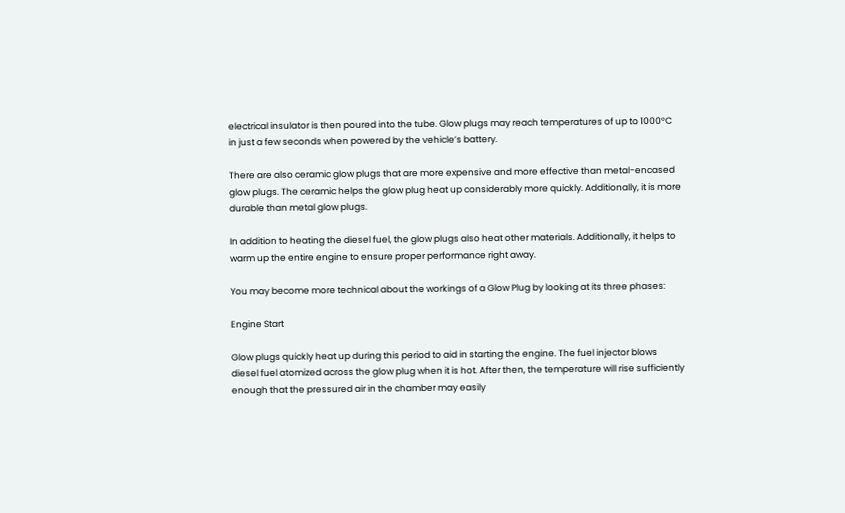electrical insulator is then poured into the tube. Glow plugs may reach temperatures of up to 1000°C in just a few seconds when powered by the vehicle’s battery.

There are also ceramic glow plugs that are more expensive and more effective than metal-encased glow plugs. The ceramic helps the glow plug heat up considerably more quickly. Additionally, it is more durable than metal glow plugs.

In addition to heating the diesel fuel, the glow plugs also heat other materials. Additionally, it helps to warm up the entire engine to ensure proper performance right away.

You may become more technical about the workings of a Glow Plug by looking at its three phases:

Engine Start

Glow plugs quickly heat up during this period to aid in starting the engine. The fuel injector blows diesel fuel atomized across the glow plug when it is hot. After then, the temperature will rise sufficiently enough that the pressured air in the chamber may easily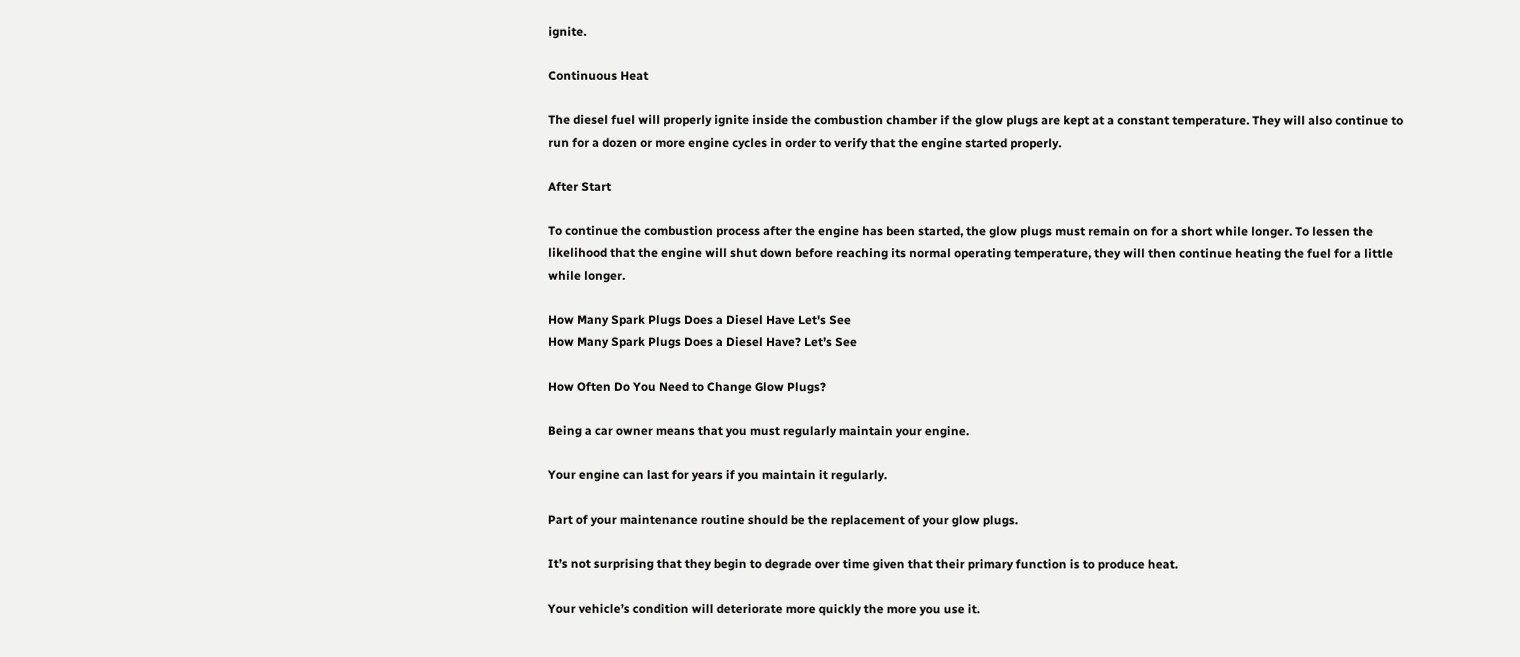ignite.

Continuous Heat

The diesel fuel will properly ignite inside the combustion chamber if the glow plugs are kept at a constant temperature. They will also continue to run for a dozen or more engine cycles in order to verify that the engine started properly.

After Start

To continue the combustion process after the engine has been started, the glow plugs must remain on for a short while longer. To lessen the likelihood that the engine will shut down before reaching its normal operating temperature, they will then continue heating the fuel for a little while longer.

How Many Spark Plugs Does a Diesel Have Let's See
How Many Spark Plugs Does a Diesel Have? Let’s See

How Often Do You Need to Change Glow Plugs?

Being a car owner means that you must regularly maintain your engine.

Your engine can last for years if you maintain it regularly.

Part of your maintenance routine should be the replacement of your glow plugs.

It’s not surprising that they begin to degrade over time given that their primary function is to produce heat.

Your vehicle’s condition will deteriorate more quickly the more you use it.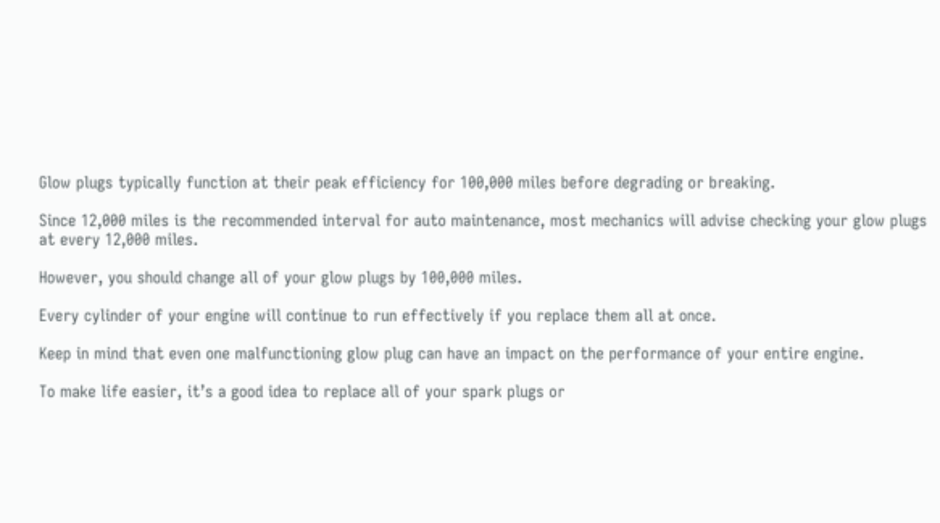Glow plugs typically function at their peak efficiency for 100,000 miles before degrading or breaking.

Since 12,000 miles is the recommended interval for auto maintenance, most mechanics will advise checking your glow plugs at every 12,000 miles.

However, you should change all of your glow plugs by 100,000 miles.

Every cylinder of your engine will continue to run effectively if you replace them all at once.

Keep in mind that even one malfunctioning glow plug can have an impact on the performance of your entire engine.

To make life easier, it’s a good idea to replace all of your spark plugs or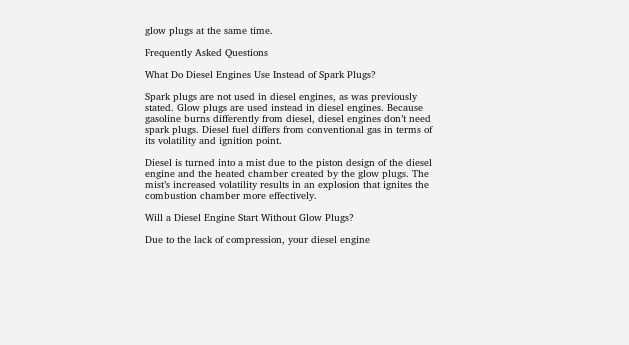glow plugs at the same time.

Frequently Asked Questions

What Do Diesel Engines Use Instead of Spark Plugs?

Spark plugs are not used in diesel engines, as was previously stated. Glow plugs are used instead in diesel engines. Because gasoline burns differently from diesel, diesel engines don’t need spark plugs. Diesel fuel differs from conventional gas in terms of its volatility and ignition point.

Diesel is turned into a mist due to the piston design of the diesel engine and the heated chamber created by the glow plugs. The mist’s increased volatility results in an explosion that ignites the combustion chamber more effectively.

Will a Diesel Engine Start Without Glow Plugs?

Due to the lack of compression, your diesel engine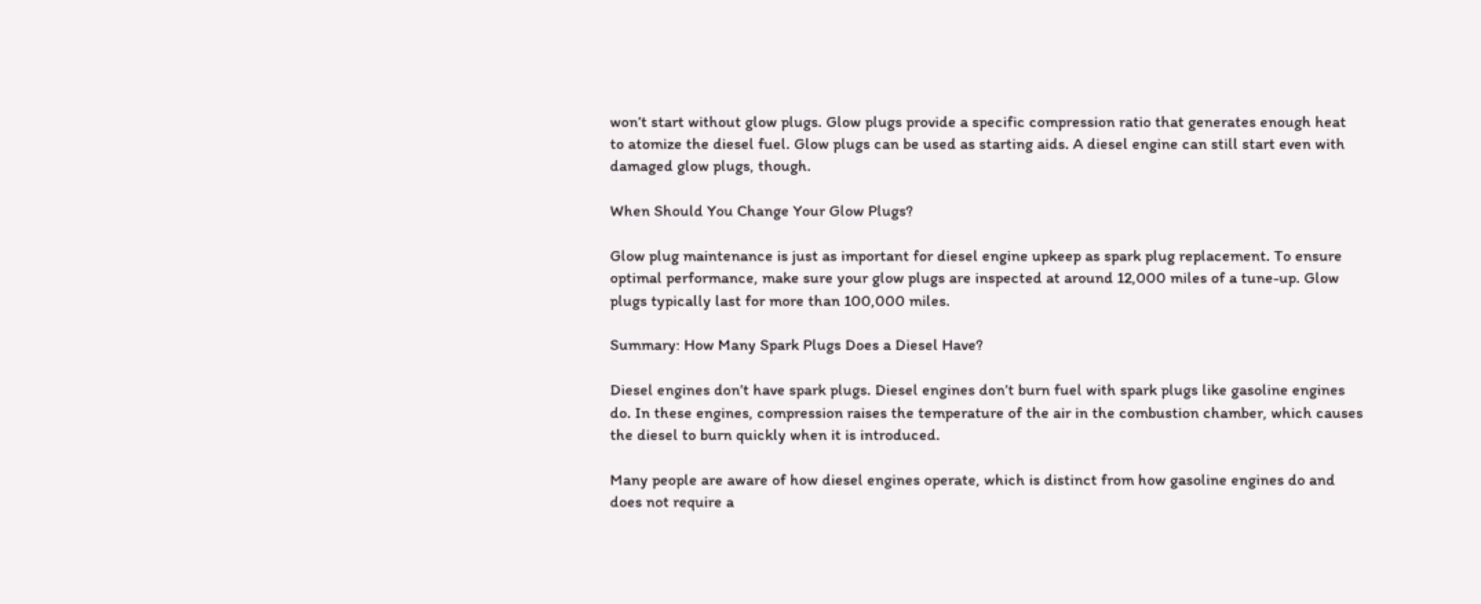won’t start without glow plugs. Glow plugs provide a specific compression ratio that generates enough heat to atomize the diesel fuel. Glow plugs can be used as starting aids. A diesel engine can still start even with damaged glow plugs, though.

When Should You Change Your Glow Plugs?

Glow plug maintenance is just as important for diesel engine upkeep as spark plug replacement. To ensure optimal performance, make sure your glow plugs are inspected at around 12,000 miles of a tune-up. Glow plugs typically last for more than 100,000 miles.

Summary: How Many Spark Plugs Does a Diesel Have?

Diesel engines don’t have spark plugs. Diesel engines don’t burn fuel with spark plugs like gasoline engines do. In these engines, compression raises the temperature of the air in the combustion chamber, which causes the diesel to burn quickly when it is introduced.

Many people are aware of how diesel engines operate, which is distinct from how gasoline engines do and does not require a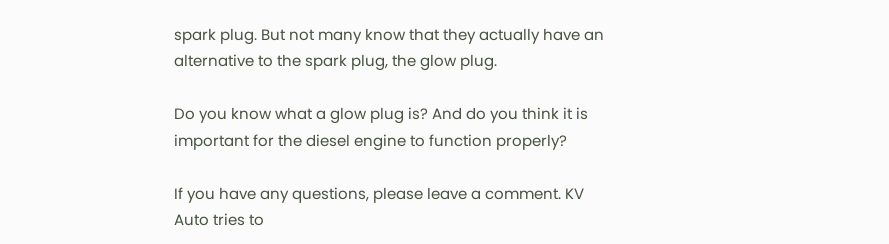spark plug. But not many know that they actually have an alternative to the spark plug, the glow plug.

Do you know what a glow plug is? And do you think it is important for the diesel engine to function properly?

If you have any questions, please leave a comment. KV Auto tries to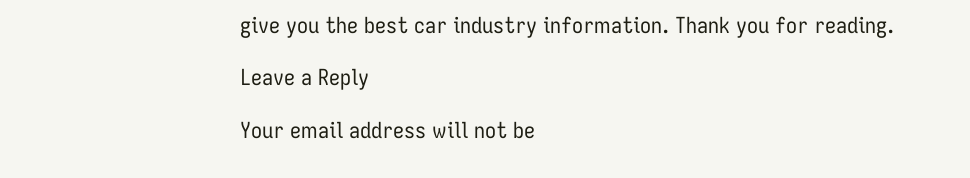give you the best car industry information. Thank you for reading.

Leave a Reply

Your email address will not be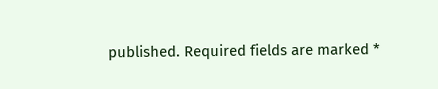published. Required fields are marked *